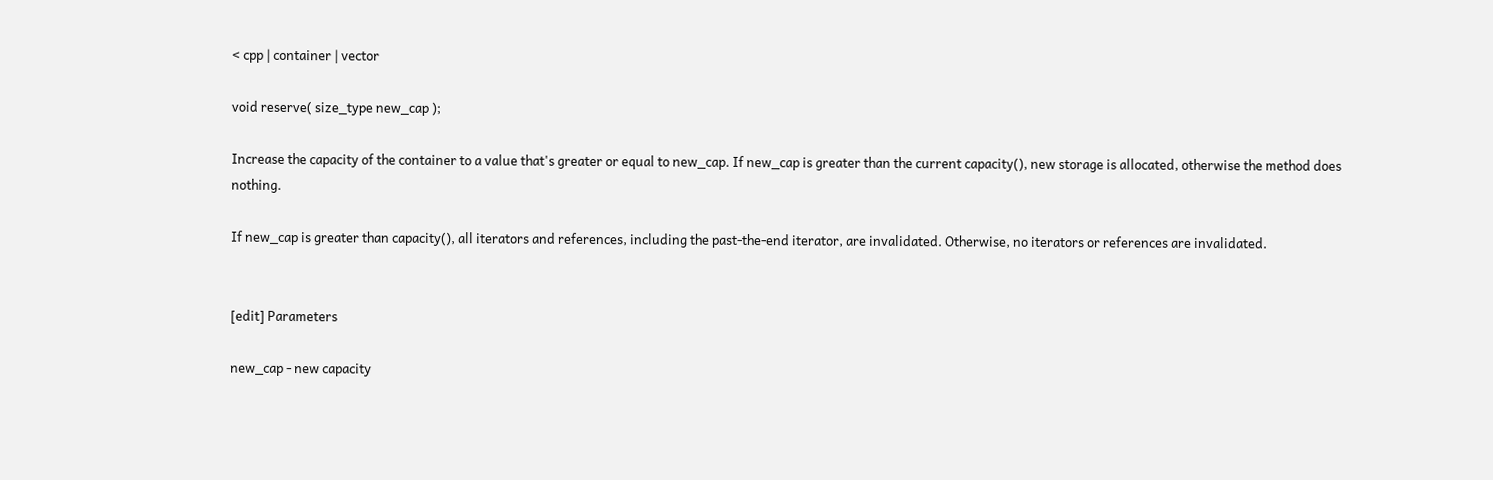< cpp | container | vector

void reserve( size_type new_cap );

Increase the capacity of the container to a value that's greater or equal to new_cap. If new_cap is greater than the current capacity(), new storage is allocated, otherwise the method does nothing.

If new_cap is greater than capacity(), all iterators and references, including the past-the-end iterator, are invalidated. Otherwise, no iterators or references are invalidated.


[edit] Parameters

new_cap - new capacity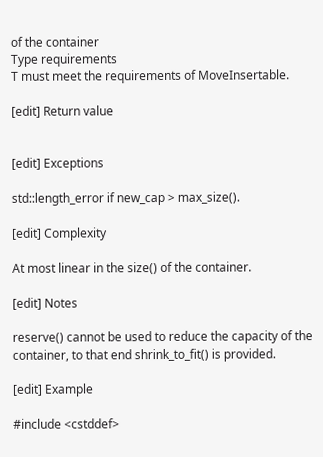of the container
Type requirements
T must meet the requirements of MoveInsertable.

[edit] Return value


[edit] Exceptions

std::length_error if new_cap > max_size().

[edit] Complexity

At most linear in the size() of the container.

[edit] Notes

reserve() cannot be used to reduce the capacity of the container, to that end shrink_to_fit() is provided.

[edit] Example

#include <cstddef>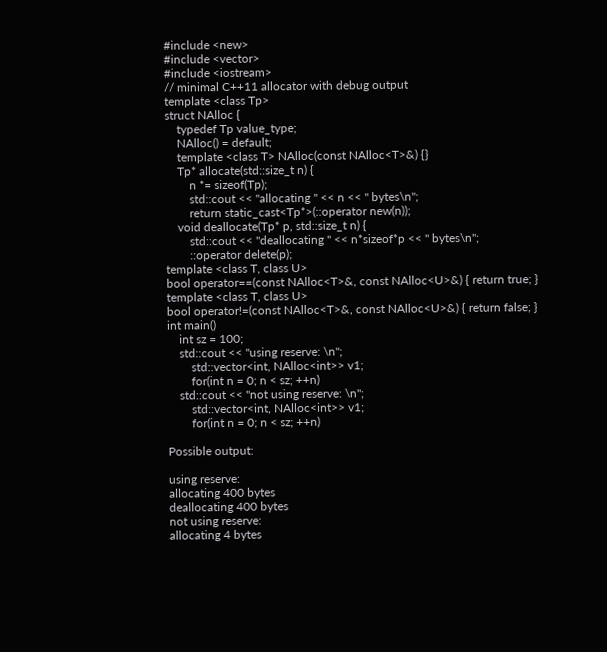#include <new>
#include <vector>
#include <iostream>
// minimal C++11 allocator with debug output
template <class Tp>
struct NAlloc {
    typedef Tp value_type;
    NAlloc() = default;
    template <class T> NAlloc(const NAlloc<T>&) {}
    Tp* allocate(std::size_t n) {
        n *= sizeof(Tp);
        std::cout << "allocating " << n << " bytes\n";
        return static_cast<Tp*>(::operator new(n));
    void deallocate(Tp* p, std::size_t n) {
        std::cout << "deallocating " << n*sizeof*p << " bytes\n";
        ::operator delete(p);
template <class T, class U>
bool operator==(const NAlloc<T>&, const NAlloc<U>&) { return true; }
template <class T, class U>
bool operator!=(const NAlloc<T>&, const NAlloc<U>&) { return false; }
int main()
    int sz = 100;
    std::cout << "using reserve: \n";
        std::vector<int, NAlloc<int>> v1;
        for(int n = 0; n < sz; ++n)
    std::cout << "not using reserve: \n";
        std::vector<int, NAlloc<int>> v1;
        for(int n = 0; n < sz; ++n)

Possible output:

using reserve:
allocating 400 bytes
deallocating 400 bytes
not using reserve:
allocating 4 bytes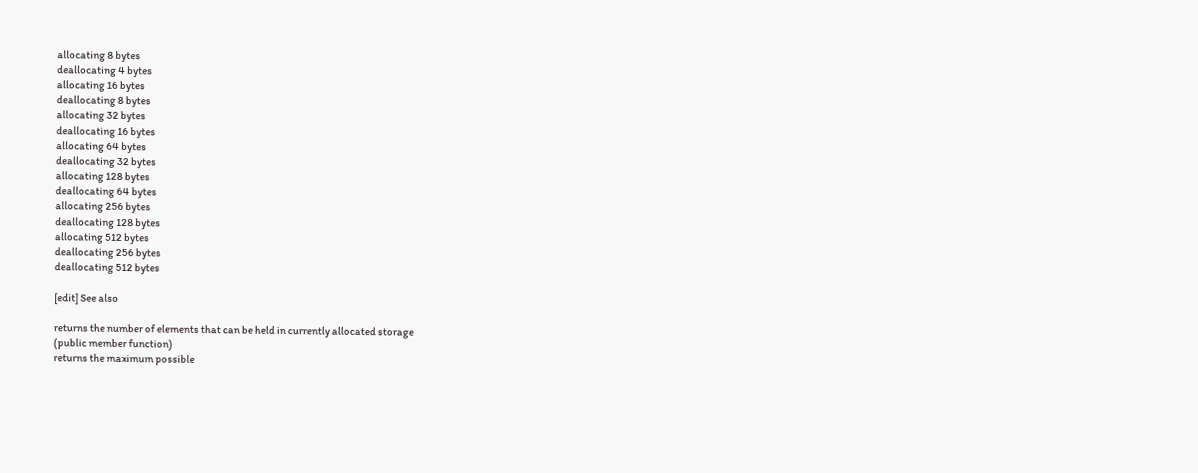allocating 8 bytes
deallocating 4 bytes
allocating 16 bytes
deallocating 8 bytes
allocating 32 bytes
deallocating 16 bytes
allocating 64 bytes
deallocating 32 bytes
allocating 128 bytes
deallocating 64 bytes
allocating 256 bytes
deallocating 128 bytes
allocating 512 bytes
deallocating 256 bytes
deallocating 512 bytes

[edit] See also

returns the number of elements that can be held in currently allocated storage
(public member function)
returns the maximum possible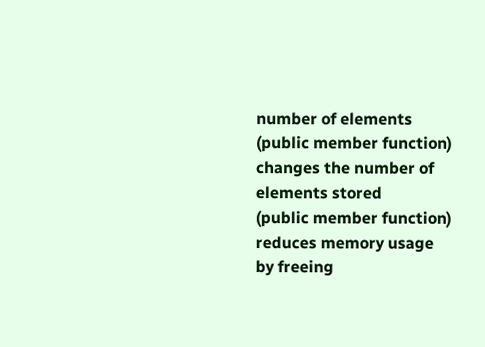number of elements
(public member function)
changes the number of elements stored
(public member function)
reduces memory usage by freeing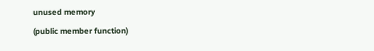unused memory
(public member function)